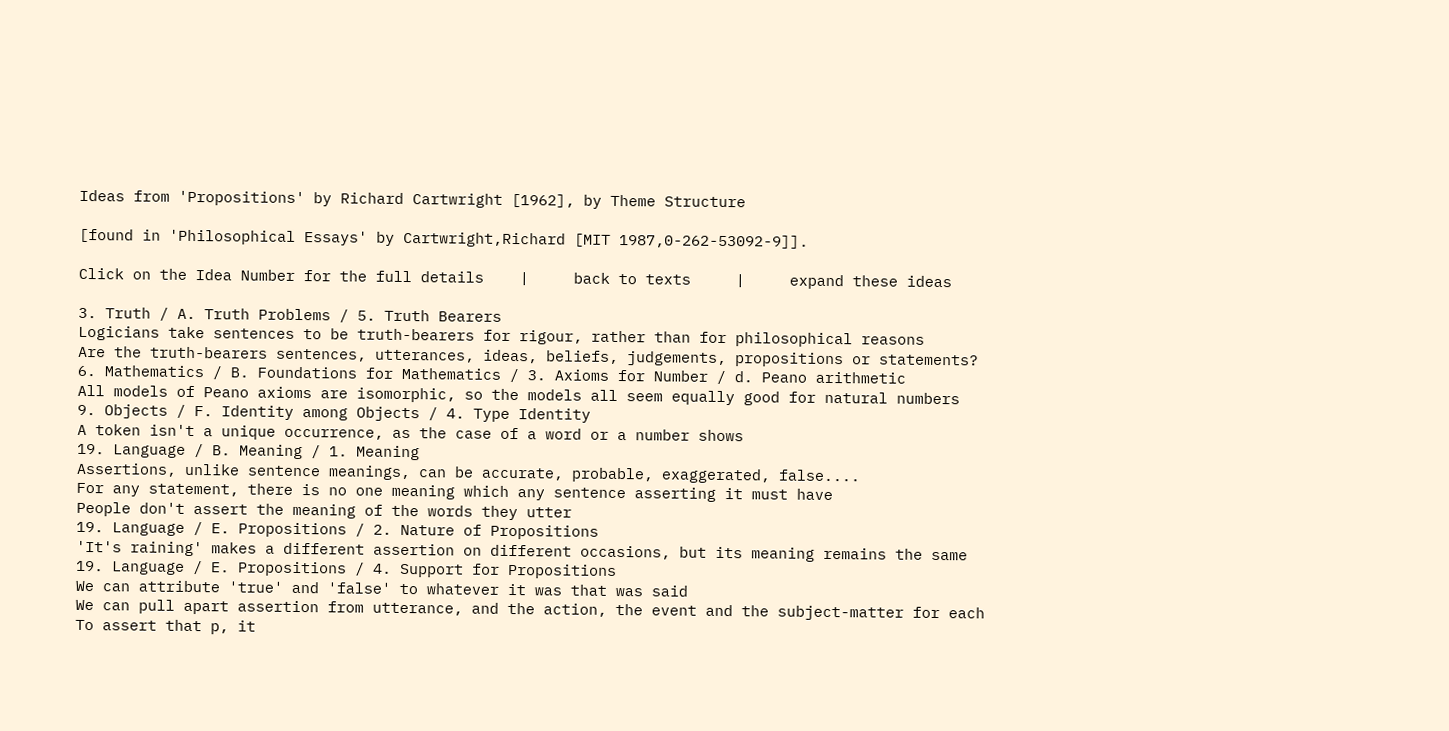Ideas from 'Propositions' by Richard Cartwright [1962], by Theme Structure

[found in 'Philosophical Essays' by Cartwright,Richard [MIT 1987,0-262-53092-9]].

Click on the Idea Number for the full details    |     back to texts     |     expand these ideas

3. Truth / A. Truth Problems / 5. Truth Bearers
Logicians take sentences to be truth-bearers for rigour, rather than for philosophical reasons
Are the truth-bearers sentences, utterances, ideas, beliefs, judgements, propositions or statements?
6. Mathematics / B. Foundations for Mathematics / 3. Axioms for Number / d. Peano arithmetic
All models of Peano axioms are isomorphic, so the models all seem equally good for natural numbers
9. Objects / F. Identity among Objects / 4. Type Identity
A token isn't a unique occurrence, as the case of a word or a number shows
19. Language / B. Meaning / 1. Meaning
Assertions, unlike sentence meanings, can be accurate, probable, exaggerated, false....
For any statement, there is no one meaning which any sentence asserting it must have
People don't assert the meaning of the words they utter
19. Language / E. Propositions / 2. Nature of Propositions
'It's raining' makes a different assertion on different occasions, but its meaning remains the same
19. Language / E. Propositions / 4. Support for Propositions
We can attribute 'true' and 'false' to whatever it was that was said
We can pull apart assertion from utterance, and the action, the event and the subject-matter for each
To assert that p, it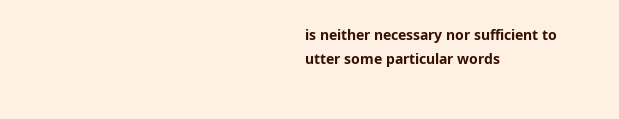is neither necessary nor sufficient to utter some particular words